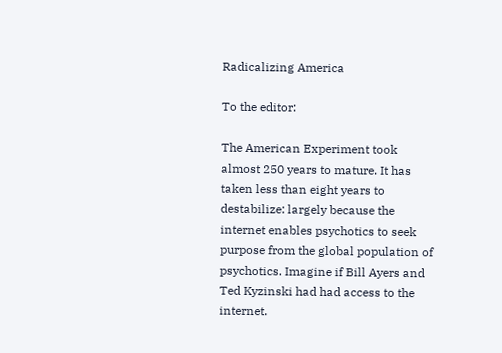Radicalizing America

To the editor:

The American Experiment took almost 250 years to mature. It has taken less than eight years to destabilize: largely because the internet enables psychotics to seek purpose from the global population of psychotics. Imagine if Bill Ayers and Ted Kyzinski had had access to the internet.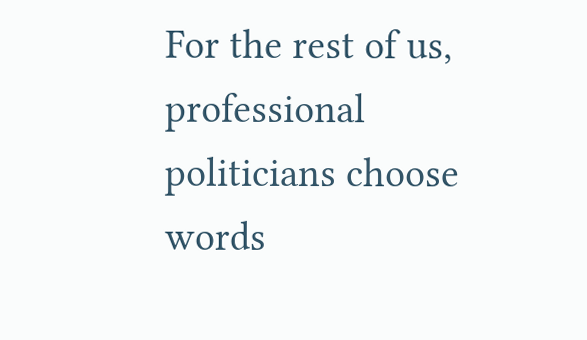For the rest of us, professional politicians choose words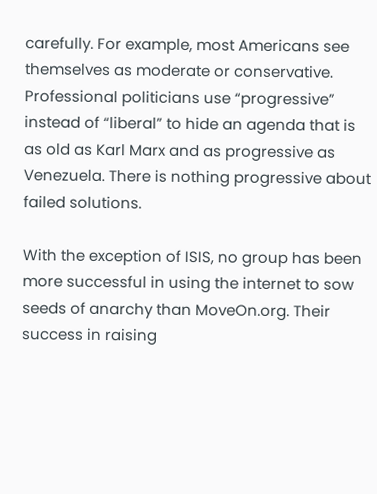carefully. For example, most Americans see themselves as moderate or conservative. Professional politicians use “progressive” instead of “liberal” to hide an agenda that is as old as Karl Marx and as progressive as Venezuela. There is nothing progressive about failed solutions.

With the exception of ISIS, no group has been more successful in using the internet to sow seeds of anarchy than MoveOn.org. Their success in raising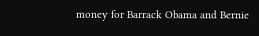money for Barrack Obama and Bernie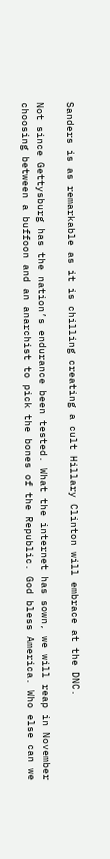Sanders is as remarkable as it is chilling creating a cult Hillary Clinton will embrace at the DNC.

Not since Gettysburg has the nation’s endurance been tested. What the internet has sown, we will reap in November choosing between a buffoon and an anarchist to pick the bones of the Republic. God bless America. Who else can we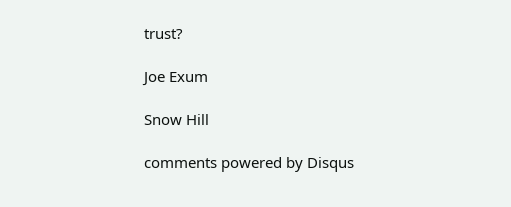trust?

Joe Exum

Snow Hill

comments powered by Disqus